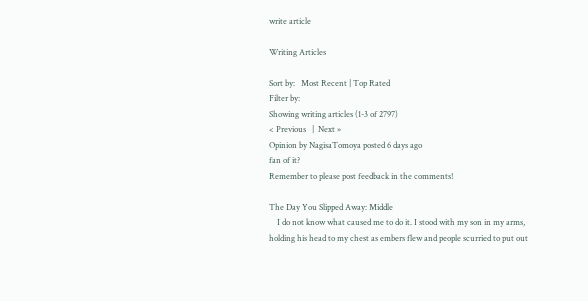write article

Writing Articles

Sort by:   Most Recent | Top Rated
Filter by:
Showing writing articles (1-3 of 2797)
< Previous   |  Next »
Opinion by NagisaTomoya posted 6 days ago
fan of it?
Remember to please post feedback in the comments!

The Day You Slipped Away: Middle
    I do not know what caused me to do it. I stood with my son in my arms, holding his head to my chest as embers flew and people scurried to put out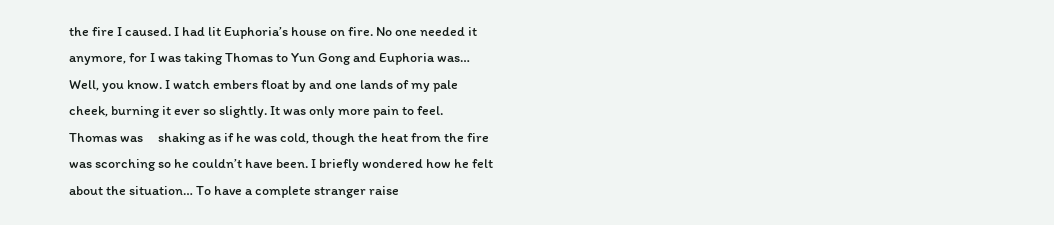the fire I caused. I had lit Euphoria’s house on fire. No one needed it anymore, for I was taking Thomas to Yun Gong and Euphoria was… Well, you know. I watch embers float by and one lands of my pale cheek, burning it ever so slightly. It was only more pain to feel. Thomas was     shaking as if he was cold, though the heat from the fire was scorching so he couldn’t have been. I briefly wondered how he felt about the situation… To have a complete stranger raise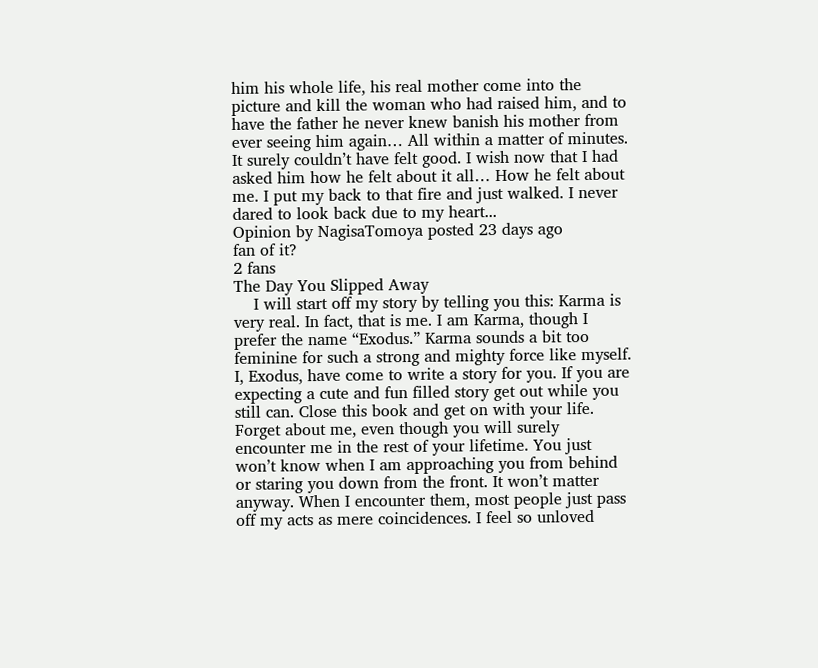him his whole life, his real mother come into the picture and kill the woman who had raised him, and to have the father he never knew banish his mother from ever seeing him again… All within a matter of minutes. It surely couldn’t have felt good. I wish now that I had asked him how he felt about it all… How he felt about me. I put my back to that fire and just walked. I never dared to look back due to my heart...
Opinion by NagisaTomoya posted 23 days ago
fan of it?
2 fans
The Day You Slipped Away
    I will start off my story by telling you this: Karma is very real. In fact, that is me. I am Karma, though I prefer the name “Exodus.” Karma sounds a bit too feminine for such a strong and mighty force like myself. I, Exodus, have come to write a story for you. If you are expecting a cute and fun filled story get out while you still can. Close this book and get on with your life. Forget about me, even though you will surely encounter me in the rest of your lifetime. You just won’t know when I am approaching you from behind or staring you down from the front. It won’t matter anyway. When I encounter them, most people just pass off my acts as mere coincidences. I feel so unloved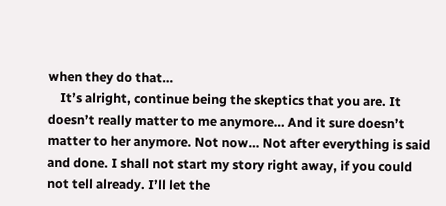when they do that…
    It’s alright, continue being the skeptics that you are. It doesn’t really matter to me anymore… And it sure doesn’t matter to her anymore. Not now… Not after everything is said and done. I shall not start my story right away, if you could not tell already. I’ll let the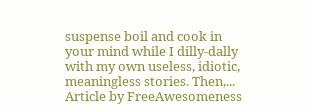suspense boil and cook in your mind while I dilly-dally with my own useless, idiotic, meaningless stories. Then,...
Article by FreeAwesomeness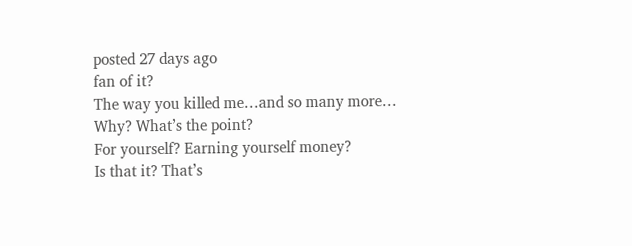posted 27 days ago
fan of it?
The way you killed me…and so many more…
Why? What’s the point?
For yourself? Earning yourself money?
Is that it? That’s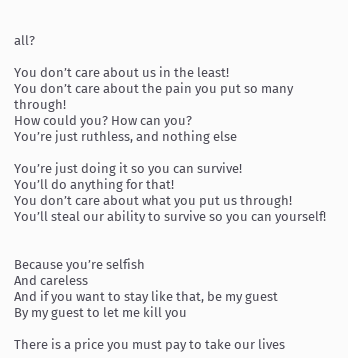all?

You don’t care about us in the least!
You don’t care about the pain you put so many through!
How could you? How can you?
You’re just ruthless, and nothing else

You’re just doing it so you can survive!
You’ll do anything for that!
You don’t care about what you put us through!
You’ll steal our ability to survive so you can yourself!


Because you’re selfish
And careless
And if you want to stay like that, be my guest
By my guest to let me kill you

There is a price you must pay to take our lives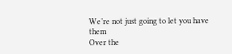We’re not just going to let you have them
Over the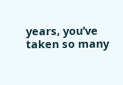years, you’ve taken so many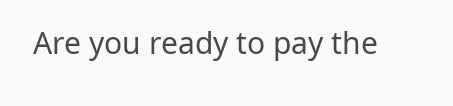Are you ready to pay the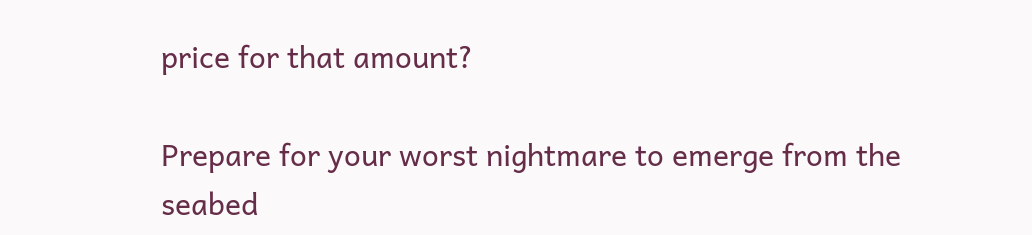price for that amount?

Prepare for your worst nightmare to emerge from the seabed